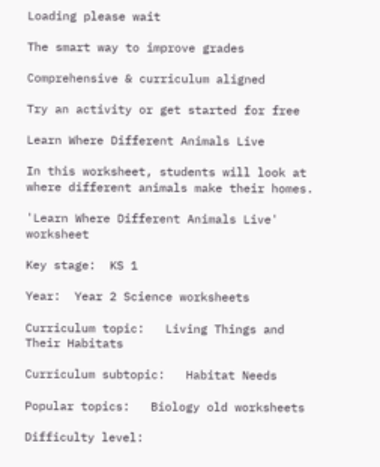Loading please wait

The smart way to improve grades

Comprehensive & curriculum aligned

Try an activity or get started for free

Learn Where Different Animals Live

In this worksheet, students will look at where different animals make their homes.

'Learn Where Different Animals Live' worksheet

Key stage:  KS 1

Year:  Year 2 Science worksheets

Curriculum topic:   Living Things and Their Habitats

Curriculum subtopic:   Habitat Needs

Popular topics:   Biology old worksheets

Difficulty level: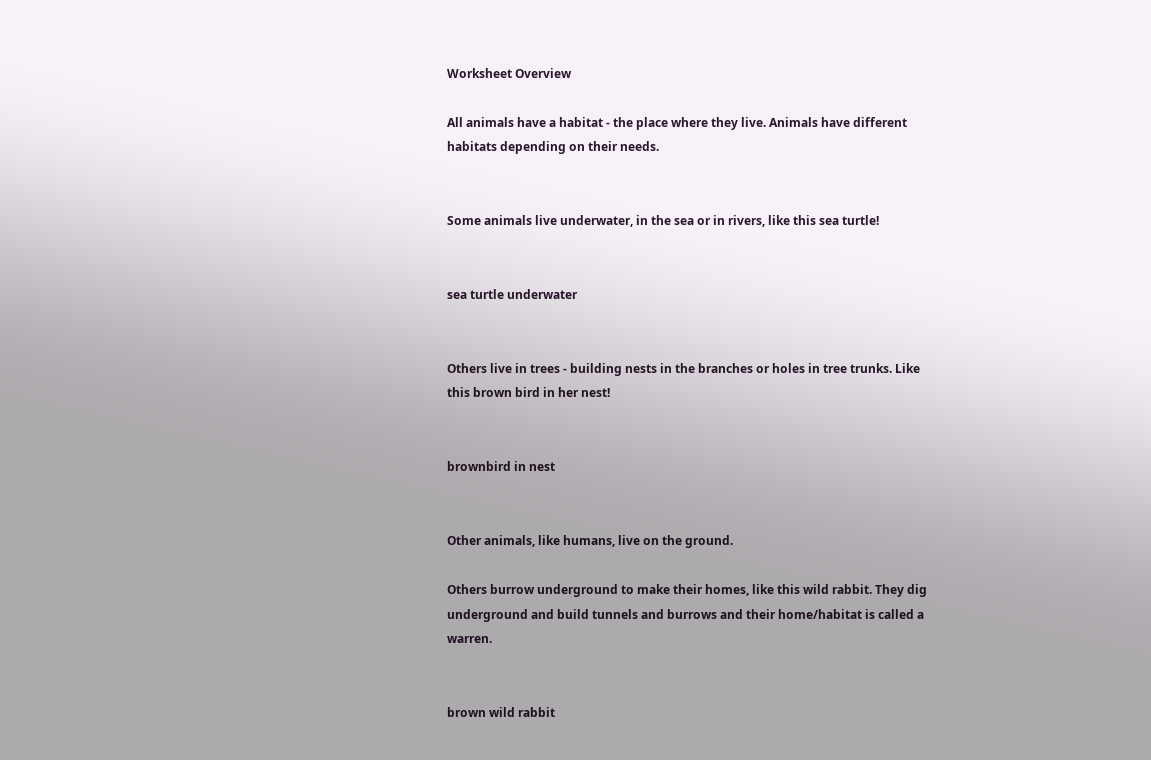Worksheet Overview

All animals have a habitat - the place where they live. Animals have different habitats depending on their needs.


Some animals live underwater, in the sea or in rivers, like this sea turtle!


sea turtle underwater


Others live in trees - building nests in the branches or holes in tree trunks. Like this brown bird in her nest!


brownbird in nest


Other animals, like humans, live on the ground.

Others burrow underground to make their homes, like this wild rabbit. They dig underground and build tunnels and burrows and their home/habitat is called a warren.


brown wild rabbit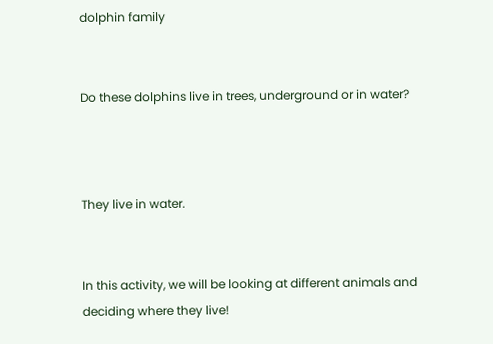dolphin family


Do these dolphins live in trees, underground or in water?



They live in water.


In this activity, we will be looking at different animals and deciding where they live!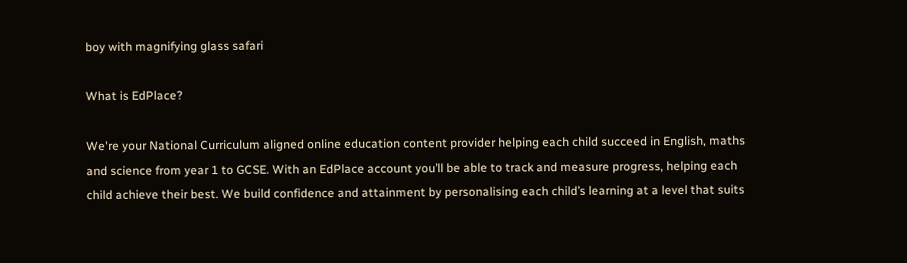boy with magnifying glass safari

What is EdPlace?

We're your National Curriculum aligned online education content provider helping each child succeed in English, maths and science from year 1 to GCSE. With an EdPlace account you’ll be able to track and measure progress, helping each child achieve their best. We build confidence and attainment by personalising each child’s learning at a level that suits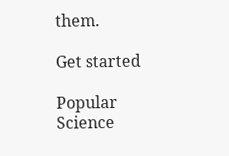them.

Get started

Popular Science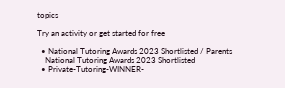topics

Try an activity or get started for free

  • National Tutoring Awards 2023 Shortlisted / Parents
    National Tutoring Awards 2023 Shortlisted
  • Private-Tutoring-WINNER-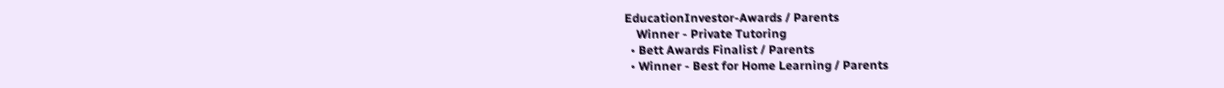EducationInvestor-Awards / Parents
    Winner - Private Tutoring
  • Bett Awards Finalist / Parents
  • Winner - Best for Home Learning / Parents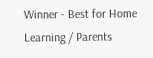Winner - Best for Home Learning / Parents